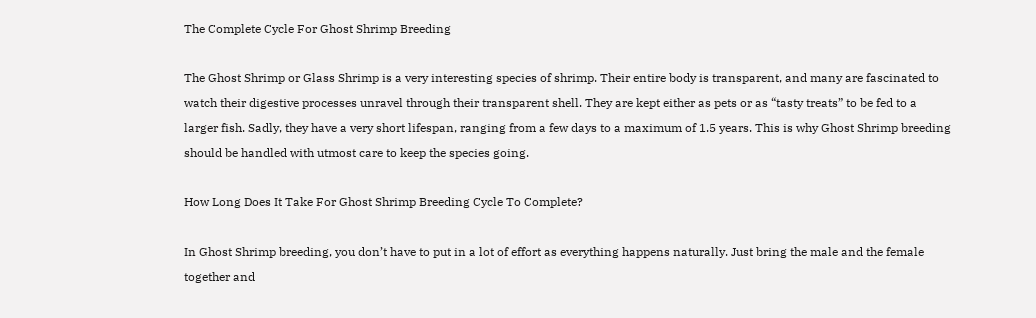The Complete Cycle For Ghost Shrimp Breeding

The Ghost Shrimp or Glass Shrimp is a very interesting species of shrimp. Their entire body is transparent, and many are fascinated to watch their digestive processes unravel through their transparent shell. They are kept either as pets or as “tasty treats” to be fed to a larger fish. Sadly, they have a very short lifespan, ranging from a few days to a maximum of 1.5 years. This is why Ghost Shrimp breeding should be handled with utmost care to keep the species going.

How Long Does It Take For Ghost Shrimp Breeding Cycle To Complete?

In Ghost Shrimp breeding, you don’t have to put in a lot of effort as everything happens naturally. Just bring the male and the female together and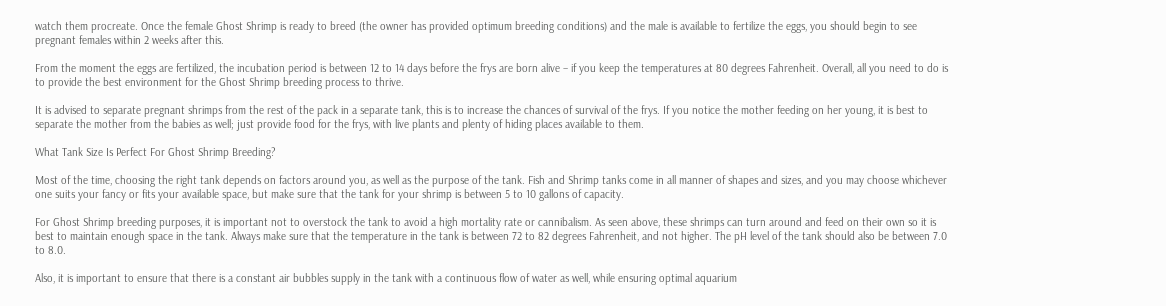watch them procreate. Once the female Ghost Shrimp is ready to breed (the owner has provided optimum breeding conditions) and the male is available to fertilize the eggs, you should begin to see pregnant females within 2 weeks after this.

From the moment the eggs are fertilized, the incubation period is between 12 to 14 days before the frys are born alive – if you keep the temperatures at 80 degrees Fahrenheit. Overall, all you need to do is to provide the best environment for the Ghost Shrimp breeding process to thrive.

It is advised to separate pregnant shrimps from the rest of the pack in a separate tank, this is to increase the chances of survival of the frys. If you notice the mother feeding on her young, it is best to separate the mother from the babies as well; just provide food for the frys, with live plants and plenty of hiding places available to them.

What Tank Size Is Perfect For Ghost Shrimp Breeding?

Most of the time, choosing the right tank depends on factors around you, as well as the purpose of the tank. Fish and Shrimp tanks come in all manner of shapes and sizes, and you may choose whichever one suits your fancy or fits your available space, but make sure that the tank for your shrimp is between 5 to 10 gallons of capacity.

For Ghost Shrimp breeding purposes, it is important not to overstock the tank to avoid a high mortality rate or cannibalism. As seen above, these shrimps can turn around and feed on their own so it is best to maintain enough space in the tank. Always make sure that the temperature in the tank is between 72 to 82 degrees Fahrenheit, and not higher. The pH level of the tank should also be between 7.0 to 8.0.

Also, it is important to ensure that there is a constant air bubbles supply in the tank with a continuous flow of water as well, while ensuring optimal aquarium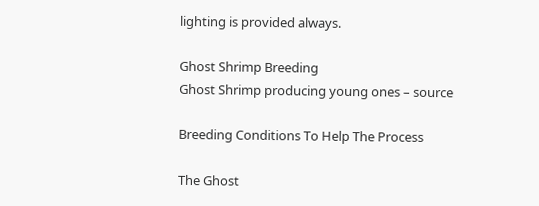lighting is provided always.

Ghost Shrimp Breeding
Ghost Shrimp producing young ones – source

Breeding Conditions To Help The Process

The Ghost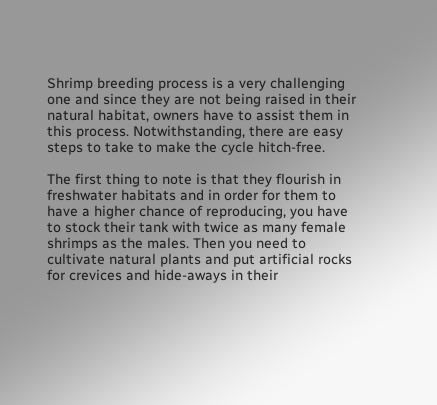Shrimp breeding process is a very challenging one and since they are not being raised in their natural habitat, owners have to assist them in this process. Notwithstanding, there are easy steps to take to make the cycle hitch-free.

The first thing to note is that they flourish in freshwater habitats and in order for them to have a higher chance of reproducing, you have to stock their tank with twice as many female shrimps as the males. Then you need to cultivate natural plants and put artificial rocks for crevices and hide-aways in their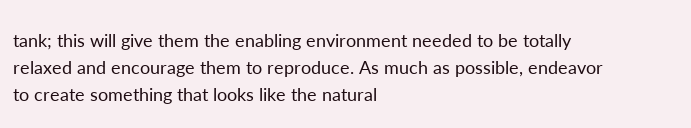tank; this will give them the enabling environment needed to be totally relaxed and encourage them to reproduce. As much as possible, endeavor to create something that looks like the natural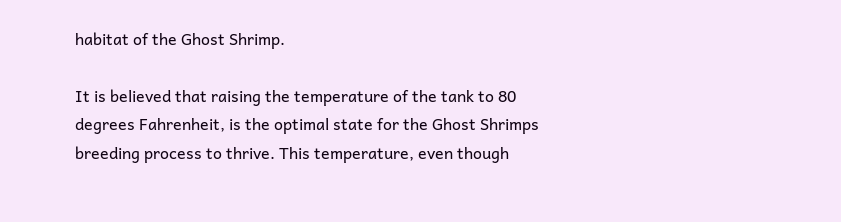habitat of the Ghost Shrimp.

It is believed that raising the temperature of the tank to 80 degrees Fahrenheit, is the optimal state for the Ghost Shrimps breeding process to thrive. This temperature, even though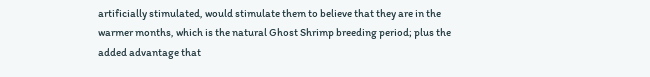artificially stimulated, would stimulate them to believe that they are in the warmer months, which is the natural Ghost Shrimp breeding period; plus the added advantage that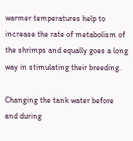warmer temperatures help to increase the rate of metabolism of the shrimps and equally goes a long way in stimulating their breeding.

Changing the tank water before and during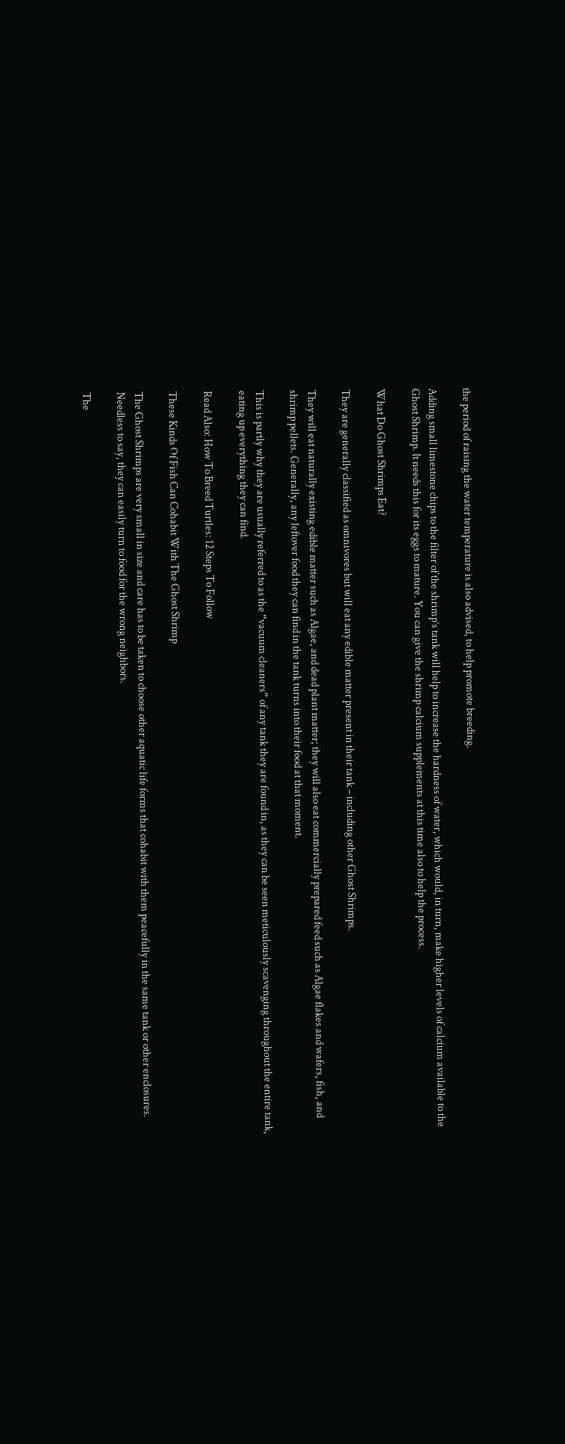the period of raising the water temperature is also advised, to help promote breeding.

Adding small limestone chips to the filter of the shrimp’s tank will help to increase the hardness of water, which would, in turn, make higher levels of calcium available to the Ghost Shrimp. It needs this for its eggs to mature. You can give the shrimp calcium supplements at this time also to help the process.

What Do Ghost Shrimps Eat?

They are generally classified as omnivores but will eat any edible matter present in their tank – including other Ghost Shrimps.

They will eat naturally existing edible matter such as Algae, and dead plant matter; they will also eat commercially prepared feed such as Algae flakes and wafers, fish, and shrimp pellets. Generally, any leftover food they can find in the tank turns into their food at that moment.

This is partly why they are usually referred to as the “vacuum cleaners” of any tank they are found in, as they can be seen meticulously scavenging throughout the entire tank, eating up everything they can find.

Read Also: How To Breed Turtles: 12 Steps To Follow

These Kinds Of Fish Can Cohabit With The Ghost Shrimp

The Ghost Shrimps are very small in size and care has to be taken to choose other aquatic life forms that cohabit with them peacefully in the same tank or other enclosures. Needless to say, they can easily turn to food for the wrong neighbors.

The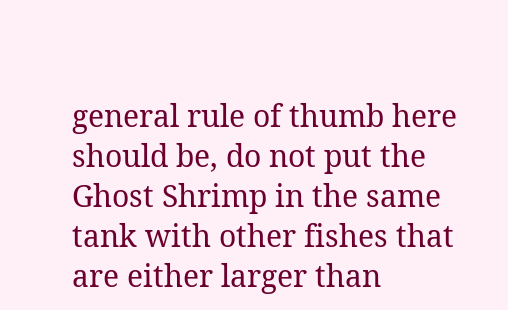general rule of thumb here should be, do not put the Ghost Shrimp in the same tank with other fishes that are either larger than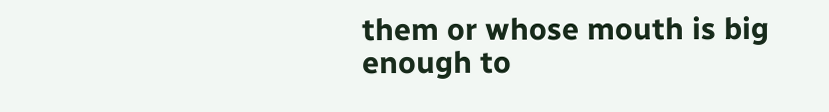them or whose mouth is big enough to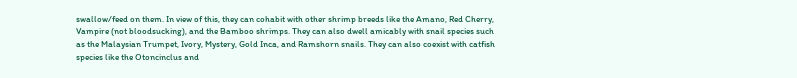swallow/feed on them. In view of this, they can cohabit with other shrimp breeds like the Amano, Red Cherry, Vampire (not bloodsucking), and the Bamboo shrimps. They can also dwell amicably with snail species such as the Malaysian Trumpet, Ivory, Mystery, Gold Inca, and Ramshorn snails. They can also coexist with catfish species like the Otoncinclus and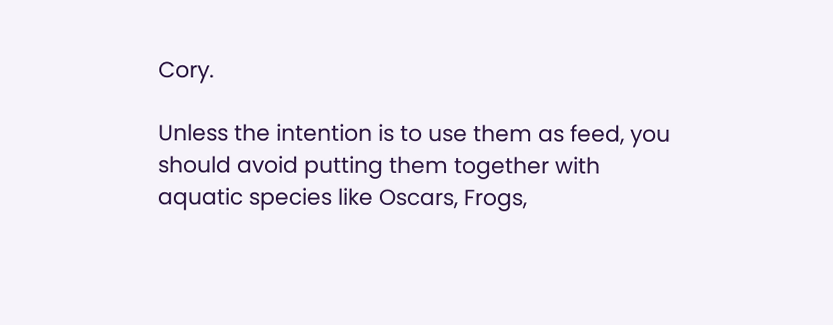Cory.

Unless the intention is to use them as feed, you should avoid putting them together with aquatic species like Oscars, Frogs,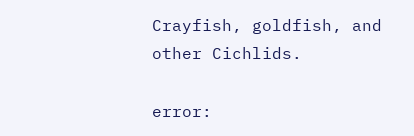Crayfish, goldfish, and other Cichlids.

error: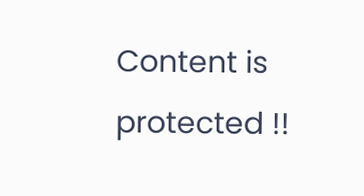Content is protected !!